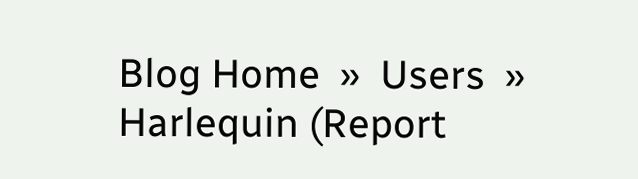Blog Home  »  Users  »  Harlequin (Report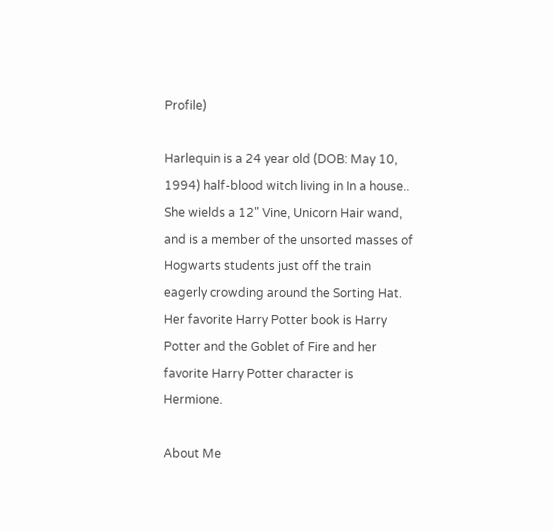Profile)

Harlequin is a 24 year old (DOB: May 10, 1994) half-blood witch living in In a house.. She wields a 12" Vine, Unicorn Hair wand, and is a member of the unsorted masses of Hogwarts students just off the train eagerly crowding around the Sorting Hat. Her favorite Harry Potter book is Harry Potter and the Goblet of Fire and her favorite Harry Potter character is Hermione.

About Me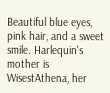Beautiful blue eyes, pink hair, and a sweet smile. Harlequin's mother is WisestAthena, her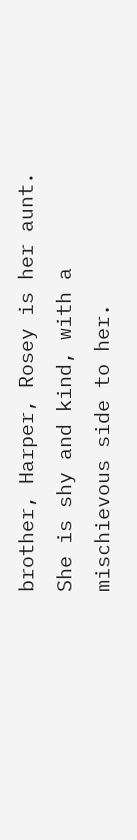brother, Harper, Rosey is her aunt. She is shy and kind, with a mischievous side to her.